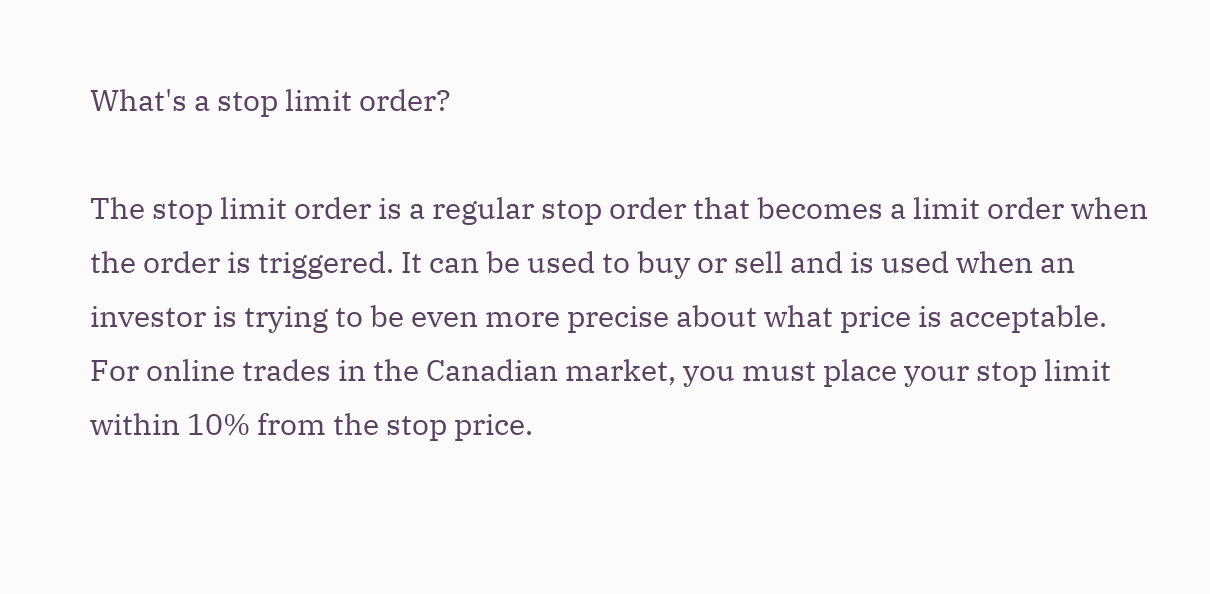What's a stop limit order?

The stop limit order is a regular stop order that becomes a limit order when the order is triggered. It can be used to buy or sell and is used when an investor is trying to be even more precise about what price is acceptable.
For online trades in the Canadian market, you must place your stop limit within 10% from the stop price.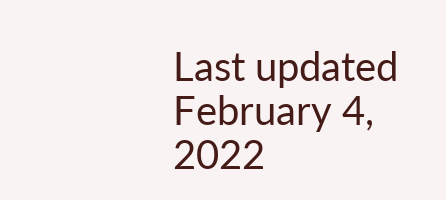Last updated February 4, 2022